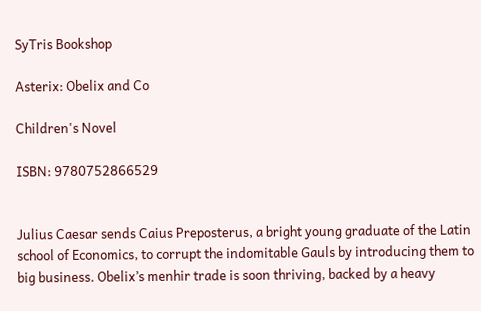SyTris Bookshop

Asterix: Obelix and Co

Children's Novel

ISBN: 9780752866529


Julius Caesar sends Caius Preposterus, a bright young graduate of the Latin school of Economics, to corrupt the indomitable Gauls by introducing them to big business. Obelix’s menhir trade is soon thriving, backed by a heavy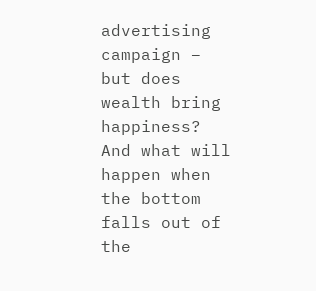advertising campaign – but does wealth bring happiness? And what will happen when the bottom falls out of the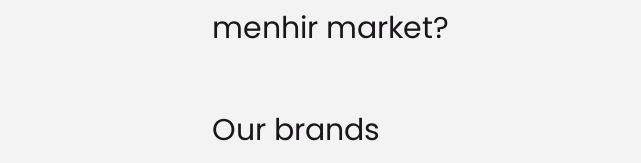menhir market?

Our brands